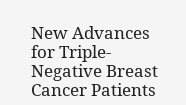New Advances for Triple-Negative Breast Cancer Patients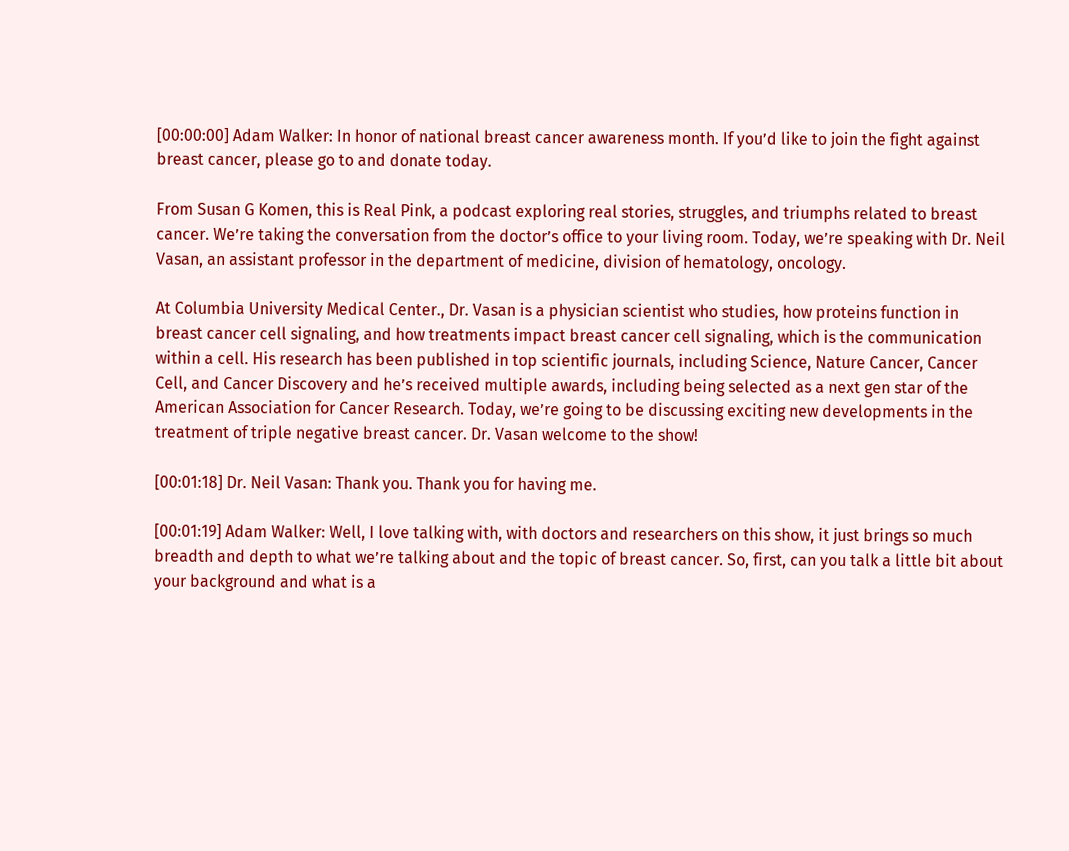[00:00:00] Adam Walker: In honor of national breast cancer awareness month. If you’d like to join the fight against breast cancer, please go to and donate today.

From Susan G Komen, this is Real Pink, a podcast exploring real stories, struggles, and triumphs related to breast cancer. We’re taking the conversation from the doctor’s office to your living room. Today, we’re speaking with Dr. Neil Vasan, an assistant professor in the department of medicine, division of hematology, oncology.

At Columbia University Medical Center., Dr. Vasan is a physician scientist who studies, how proteins function in breast cancer cell signaling, and how treatments impact breast cancer cell signaling, which is the communication within a cell. His research has been published in top scientific journals, including Science, Nature Cancer, Cancer Cell, and Cancer Discovery and he’s received multiple awards, including being selected as a next gen star of the American Association for Cancer Research. Today, we’re going to be discussing exciting new developments in the treatment of triple negative breast cancer. Dr. Vasan welcome to the show!

[00:01:18] Dr. Neil Vasan: Thank you. Thank you for having me.

[00:01:19] Adam Walker: Well, I love talking with, with doctors and researchers on this show, it just brings so much breadth and depth to what we’re talking about and the topic of breast cancer. So, first, can you talk a little bit about your background and what is a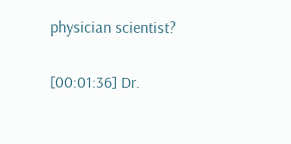physician scientist?

[00:01:36] Dr.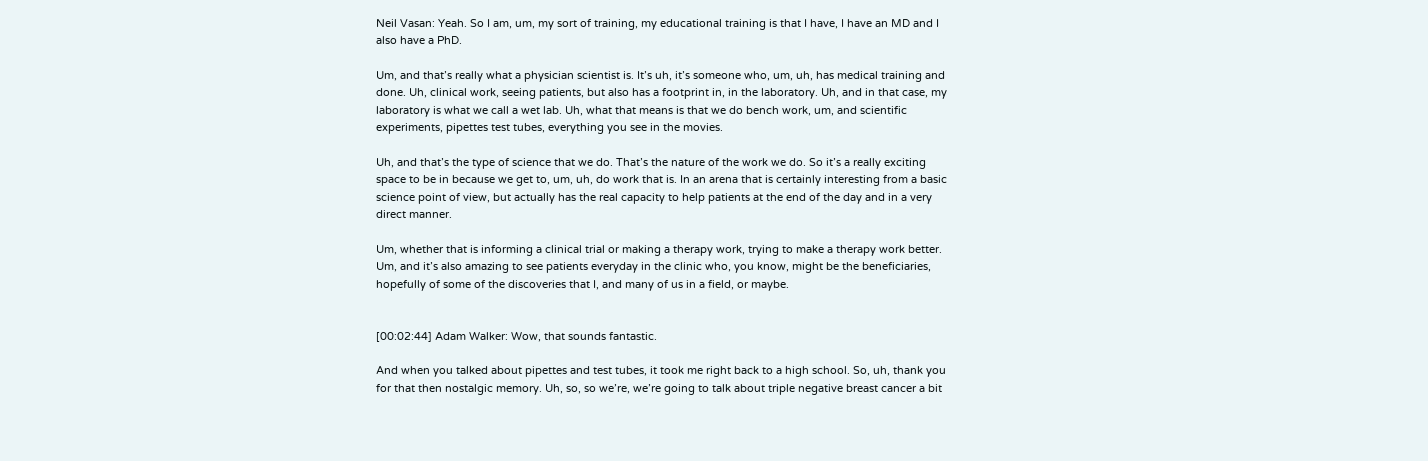Neil Vasan: Yeah. So I am, um, my sort of training, my educational training is that I have, I have an MD and I also have a PhD.

Um, and that’s really what a physician scientist is. It’s uh, it’s someone who, um, uh, has medical training and done. Uh, clinical work, seeing patients, but also has a footprint in, in the laboratory. Uh, and in that case, my laboratory is what we call a wet lab. Uh, what that means is that we do bench work, um, and scientific experiments, pipettes test tubes, everything you see in the movies.

Uh, and that’s the type of science that we do. That’s the nature of the work we do. So it’s a really exciting space to be in because we get to, um, uh, do work that is. In an arena that is certainly interesting from a basic science point of view, but actually has the real capacity to help patients at the end of the day and in a very direct manner.

Um, whether that is informing a clinical trial or making a therapy work, trying to make a therapy work better. Um, and it’s also amazing to see patients everyday in the clinic who, you know, might be the beneficiaries, hopefully of some of the discoveries that I, and many of us in a field, or maybe.


[00:02:44] Adam Walker: Wow, that sounds fantastic.

And when you talked about pipettes and test tubes, it took me right back to a high school. So, uh, thank you for that then nostalgic memory. Uh, so, so we’re, we’re going to talk about triple negative breast cancer a bit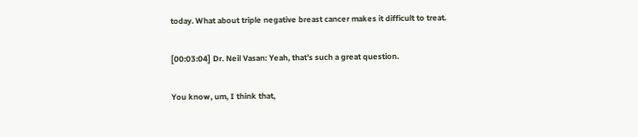today. What about triple negative breast cancer makes it difficult to treat.

[00:03:04] Dr. Neil Vasan: Yeah, that’s such a great question.

You know, um, I think that,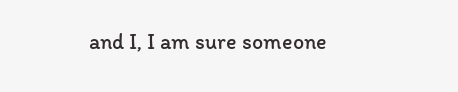and I, I am sure someone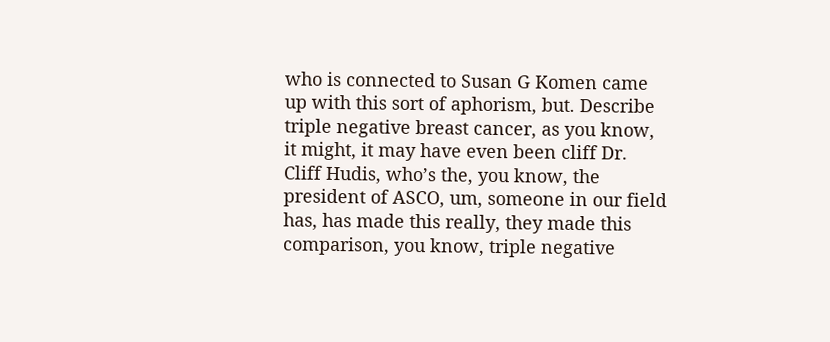who is connected to Susan G Komen came up with this sort of aphorism, but. Describe triple negative breast cancer, as you know, it might, it may have even been cliff Dr. Cliff Hudis, who’s the, you know, the president of ASCO, um, someone in our field has, has made this really, they made this comparison, you know, triple negative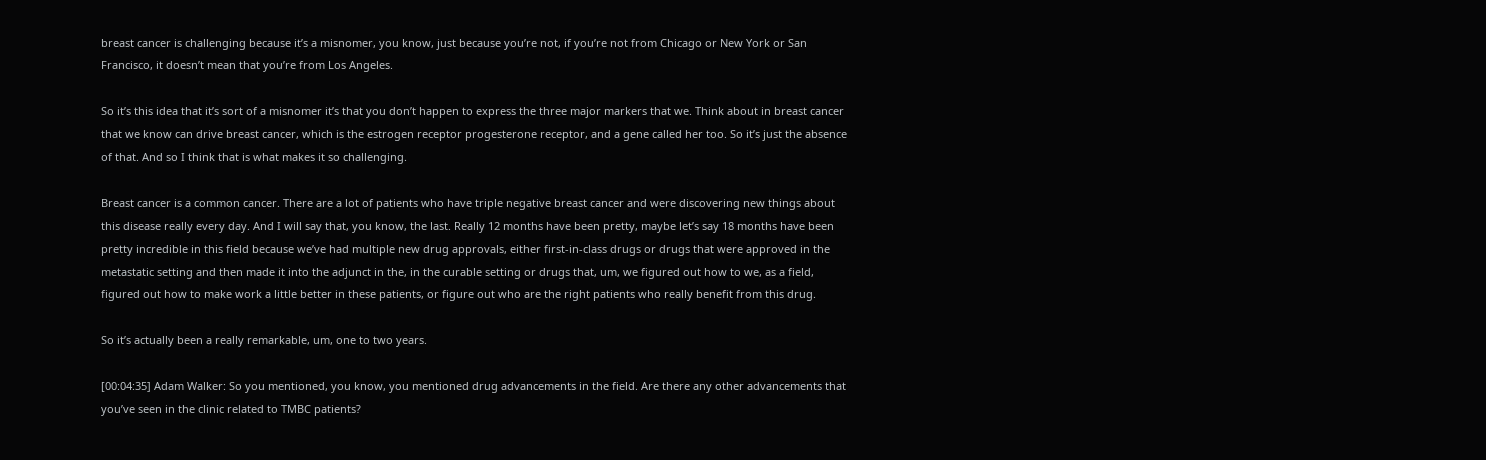breast cancer is challenging because it’s a misnomer, you know, just because you’re not, if you’re not from Chicago or New York or San Francisco, it doesn’t mean that you’re from Los Angeles.

So it’s this idea that it’s sort of a misnomer it’s that you don’t happen to express the three major markers that we. Think about in breast cancer that we know can drive breast cancer, which is the estrogen receptor progesterone receptor, and a gene called her too. So it’s just the absence of that. And so I think that is what makes it so challenging.

Breast cancer is a common cancer. There are a lot of patients who have triple negative breast cancer and were discovering new things about this disease really every day. And I will say that, you know, the last. Really 12 months have been pretty, maybe let’s say 18 months have been pretty incredible in this field because we’ve had multiple new drug approvals, either first-in-class drugs or drugs that were approved in the metastatic setting and then made it into the adjunct in the, in the curable setting or drugs that, um, we figured out how to we, as a field, figured out how to make work a little better in these patients, or figure out who are the right patients who really benefit from this drug.

So it’s actually been a really remarkable, um, one to two years.

[00:04:35] Adam Walker: So you mentioned, you know, you mentioned drug advancements in the field. Are there any other advancements that you’ve seen in the clinic related to TMBC patients?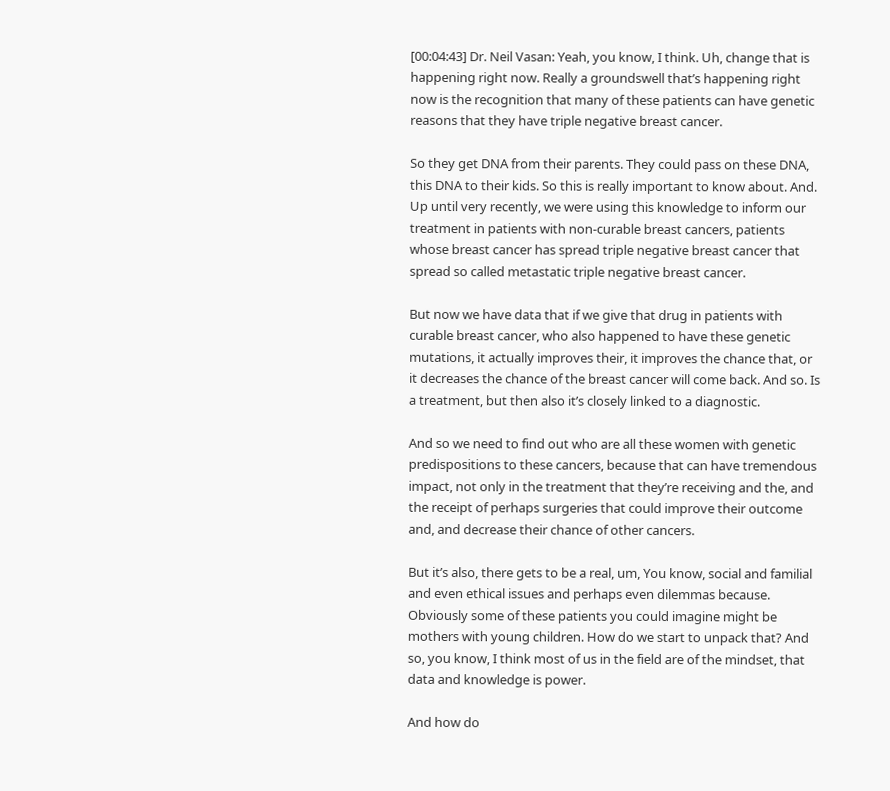[00:04:43] Dr. Neil Vasan: Yeah, you know, I think. Uh, change that is happening right now. Really a groundswell that’s happening right now is the recognition that many of these patients can have genetic reasons that they have triple negative breast cancer.

So they get DNA from their parents. They could pass on these DNA, this DNA to their kids. So this is really important to know about. And. Up until very recently, we were using this knowledge to inform our treatment in patients with non-curable breast cancers, patients whose breast cancer has spread triple negative breast cancer that spread so called metastatic triple negative breast cancer.

But now we have data that if we give that drug in patients with curable breast cancer, who also happened to have these genetic mutations, it actually improves their, it improves the chance that, or it decreases the chance of the breast cancer will come back. And so. Is a treatment, but then also it’s closely linked to a diagnostic.

And so we need to find out who are all these women with genetic predispositions to these cancers, because that can have tremendous impact, not only in the treatment that they’re receiving and the, and the receipt of perhaps surgeries that could improve their outcome and, and decrease their chance of other cancers.

But it’s also, there gets to be a real, um, You know, social and familial and even ethical issues and perhaps even dilemmas because. Obviously some of these patients you could imagine might be mothers with young children. How do we start to unpack that? And so, you know, I think most of us in the field are of the mindset, that data and knowledge is power.

And how do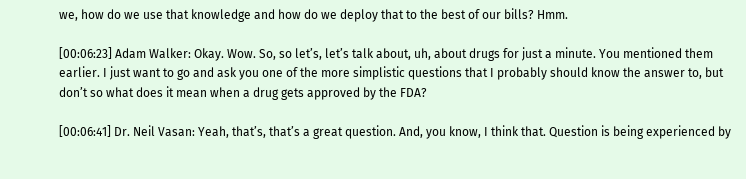we, how do we use that knowledge and how do we deploy that to the best of our bills? Hmm.

[00:06:23] Adam Walker: Okay. Wow. So, so let’s, let’s talk about, uh, about drugs for just a minute. You mentioned them earlier. I just want to go and ask you one of the more simplistic questions that I probably should know the answer to, but don’t so what does it mean when a drug gets approved by the FDA?

[00:06:41] Dr. Neil Vasan: Yeah, that’s, that’s a great question. And, you know, I think that. Question is being experienced by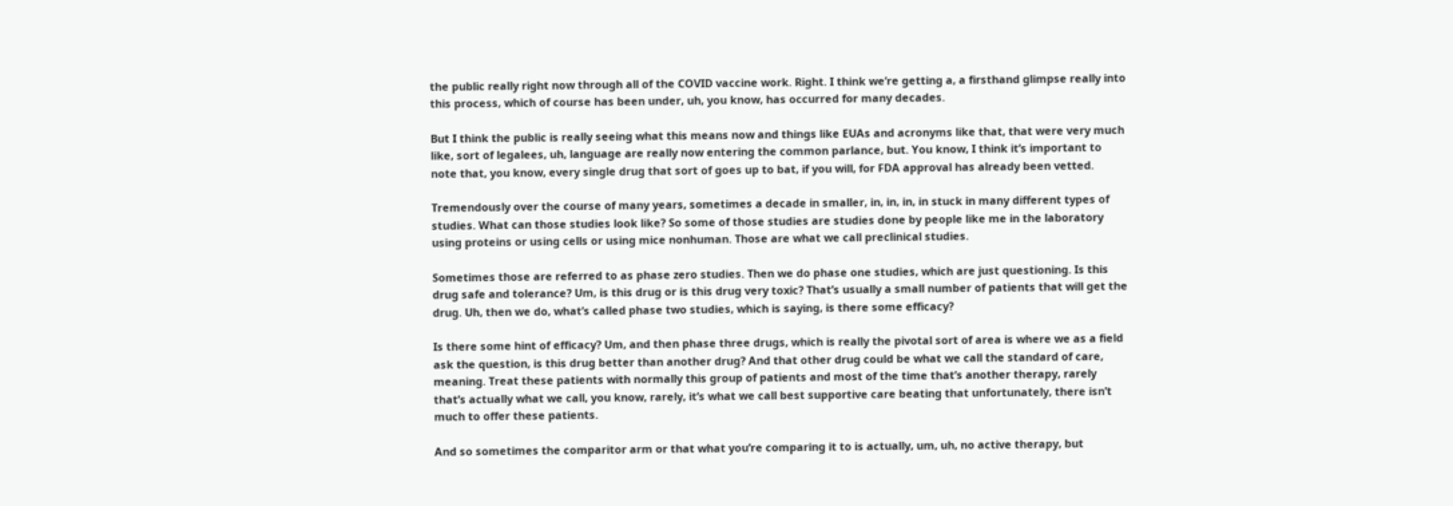the public really right now through all of the COVID vaccine work. Right. I think we’re getting a, a firsthand glimpse really into this process, which of course has been under, uh, you know, has occurred for many decades.

But I think the public is really seeing what this means now and things like EUAs and acronyms like that, that were very much like, sort of legalees, uh, language are really now entering the common parlance, but. You know, I think it’s important to note that, you know, every single drug that sort of goes up to bat, if you will, for FDA approval has already been vetted.

Tremendously over the course of many years, sometimes a decade in smaller, in, in, in, in stuck in many different types of studies. What can those studies look like? So some of those studies are studies done by people like me in the laboratory using proteins or using cells or using mice nonhuman. Those are what we call preclinical studies.

Sometimes those are referred to as phase zero studies. Then we do phase one studies, which are just questioning. Is this drug safe and tolerance? Um, is this drug or is this drug very toxic? That’s usually a small number of patients that will get the drug. Uh, then we do, what’s called phase two studies, which is saying, is there some efficacy?

Is there some hint of efficacy? Um, and then phase three drugs, which is really the pivotal sort of area is where we as a field ask the question, is this drug better than another drug? And that other drug could be what we call the standard of care, meaning. Treat these patients with normally this group of patients and most of the time that’s another therapy, rarely that’s actually what we call, you know, rarely, it’s what we call best supportive care beating that unfortunately, there isn’t much to offer these patients.

And so sometimes the comparitor arm or that what you’re comparing it to is actually, um, uh, no active therapy, but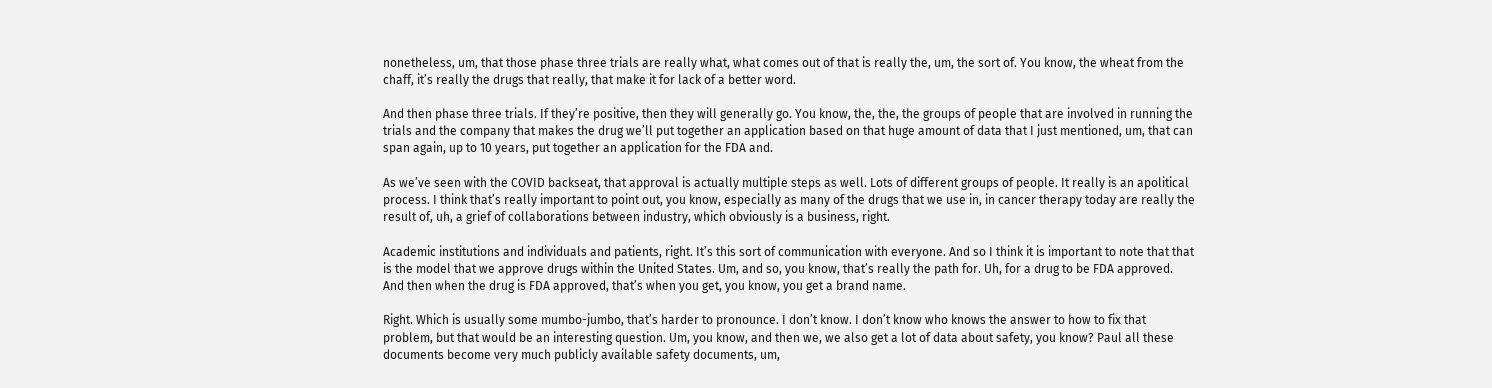nonetheless, um, that those phase three trials are really what, what comes out of that is really the, um, the sort of. You know, the wheat from the chaff, it’s really the drugs that really, that make it for lack of a better word.

And then phase three trials. If they’re positive, then they will generally go. You know, the, the, the groups of people that are involved in running the trials and the company that makes the drug we’ll put together an application based on that huge amount of data that I just mentioned, um, that can span again, up to 10 years, put together an application for the FDA and.

As we’ve seen with the COVID backseat, that approval is actually multiple steps as well. Lots of different groups of people. It really is an apolitical process. I think that’s really important to point out, you know, especially as many of the drugs that we use in, in cancer therapy today are really the result of, uh, a grief of collaborations between industry, which obviously is a business, right.

Academic institutions and individuals and patients, right. It’s this sort of communication with everyone. And so I think it is important to note that that is the model that we approve drugs within the United States. Um, and so, you know, that’s really the path for. Uh, for a drug to be FDA approved. And then when the drug is FDA approved, that’s when you get, you know, you get a brand name.

Right. Which is usually some mumbo-jumbo, that’s harder to pronounce. I don’t know. I don’t know who knows the answer to how to fix that problem, but that would be an interesting question. Um, you know, and then we, we also get a lot of data about safety, you know? Paul all these documents become very much publicly available safety documents, um,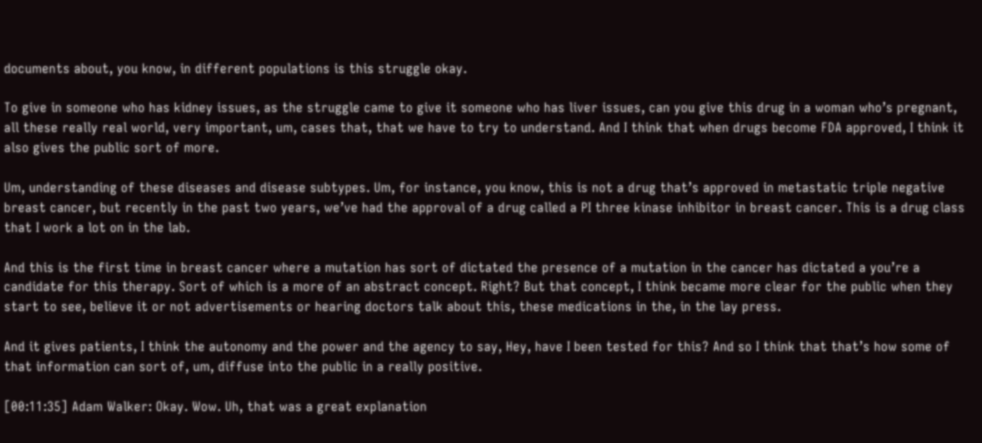documents about, you know, in different populations is this struggle okay.

To give in someone who has kidney issues, as the struggle came to give it someone who has liver issues, can you give this drug in a woman who’s pregnant, all these really real world, very important, um, cases that, that we have to try to understand. And I think that when drugs become FDA approved, I think it also gives the public sort of more.

Um, understanding of these diseases and disease subtypes. Um, for instance, you know, this is not a drug that’s approved in metastatic triple negative breast cancer, but recently in the past two years, we’ve had the approval of a drug called a PI three kinase inhibitor in breast cancer. This is a drug class that I work a lot on in the lab.

And this is the first time in breast cancer where a mutation has sort of dictated the presence of a mutation in the cancer has dictated a you’re a candidate for this therapy. Sort of which is a more of an abstract concept. Right? But that concept, I think became more clear for the public when they start to see, believe it or not advertisements or hearing doctors talk about this, these medications in the, in the lay press.

And it gives patients, I think the autonomy and the power and the agency to say, Hey, have I been tested for this? And so I think that that’s how some of that information can sort of, um, diffuse into the public in a really positive.

[00:11:35] Adam Walker: Okay. Wow. Uh, that was a great explanation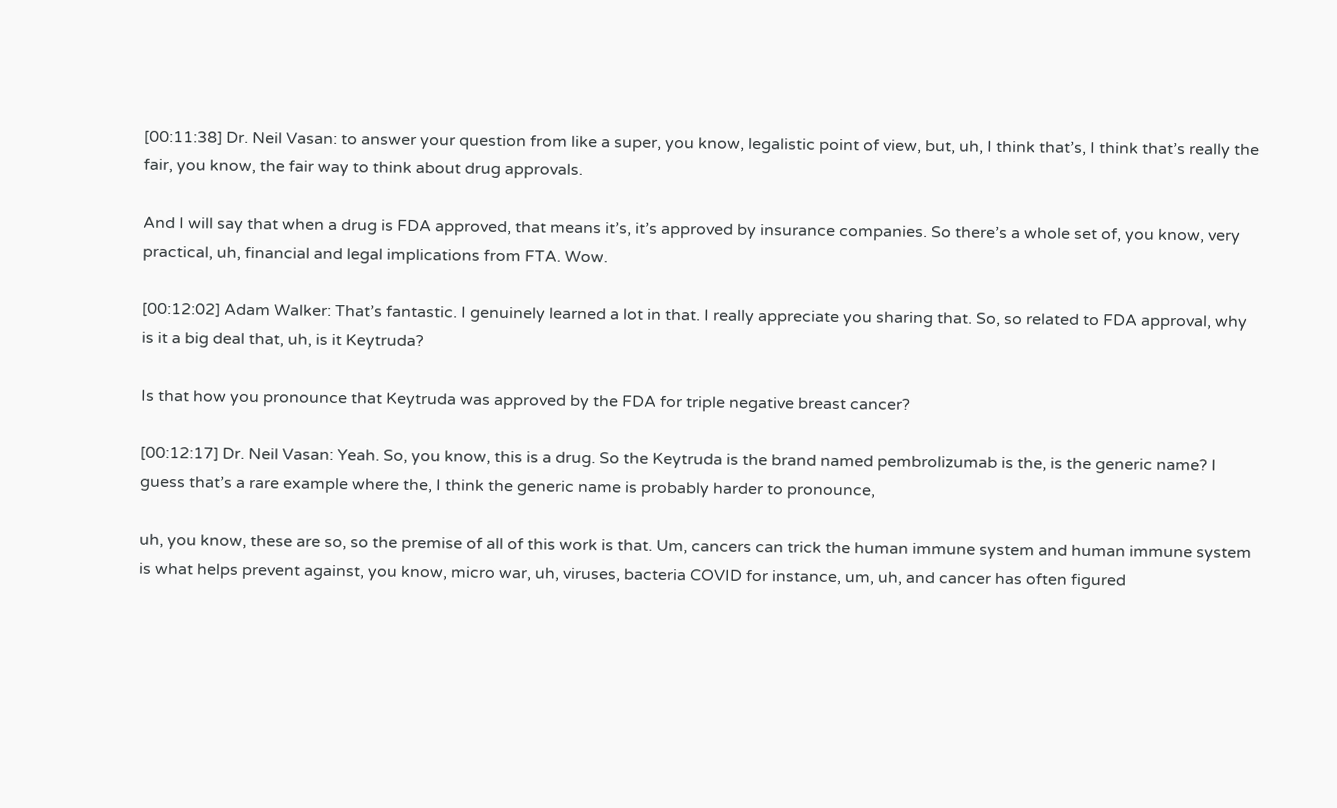[00:11:38] Dr. Neil Vasan: to answer your question from like a super, you know, legalistic point of view, but, uh, I think that’s, I think that’s really the fair, you know, the fair way to think about drug approvals.

And I will say that when a drug is FDA approved, that means it’s, it’s approved by insurance companies. So there’s a whole set of, you know, very practical, uh, financial and legal implications from FTA. Wow.

[00:12:02] Adam Walker: That’s fantastic. I genuinely learned a lot in that. I really appreciate you sharing that. So, so related to FDA approval, why is it a big deal that, uh, is it Keytruda?

Is that how you pronounce that Keytruda was approved by the FDA for triple negative breast cancer?

[00:12:17] Dr. Neil Vasan: Yeah. So, you know, this is a drug. So the Keytruda is the brand named pembrolizumab is the, is the generic name? I guess that’s a rare example where the, I think the generic name is probably harder to pronounce,

uh, you know, these are so, so the premise of all of this work is that. Um, cancers can trick the human immune system and human immune system is what helps prevent against, you know, micro war, uh, viruses, bacteria COVID for instance, um, uh, and cancer has often figured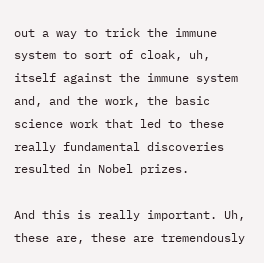out a way to trick the immune system to sort of cloak, uh, itself against the immune system and, and the work, the basic science work that led to these really fundamental discoveries resulted in Nobel prizes.

And this is really important. Uh, these are, these are tremendously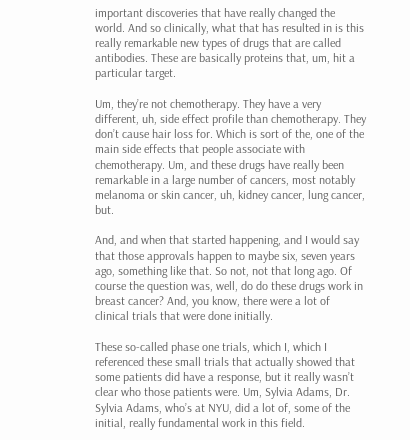important discoveries that have really changed the world. And so clinically, what that has resulted in is this really remarkable new types of drugs that are called antibodies. These are basically proteins that, um, hit a particular target.

Um, they’re not chemotherapy. They have a very different, uh, side effect profile than chemotherapy. They don’t cause hair loss for. Which is sort of the, one of the main side effects that people associate with chemotherapy. Um, and these drugs have really been remarkable in a large number of cancers, most notably melanoma or skin cancer, uh, kidney cancer, lung cancer, but.

And, and when that started happening, and I would say that those approvals happen to maybe six, seven years ago, something like that. So not, not that long ago. Of course the question was, well, do do these drugs work in breast cancer? And, you know, there were a lot of clinical trials that were done initially.

These so-called phase one trials, which I, which I referenced these small trials that actually showed that some patients did have a response, but it really wasn’t clear who those patients were. Um, Sylvia Adams, Dr. Sylvia Adams, who’s at NYU, did a lot of, some of the initial, really fundamental work in this field.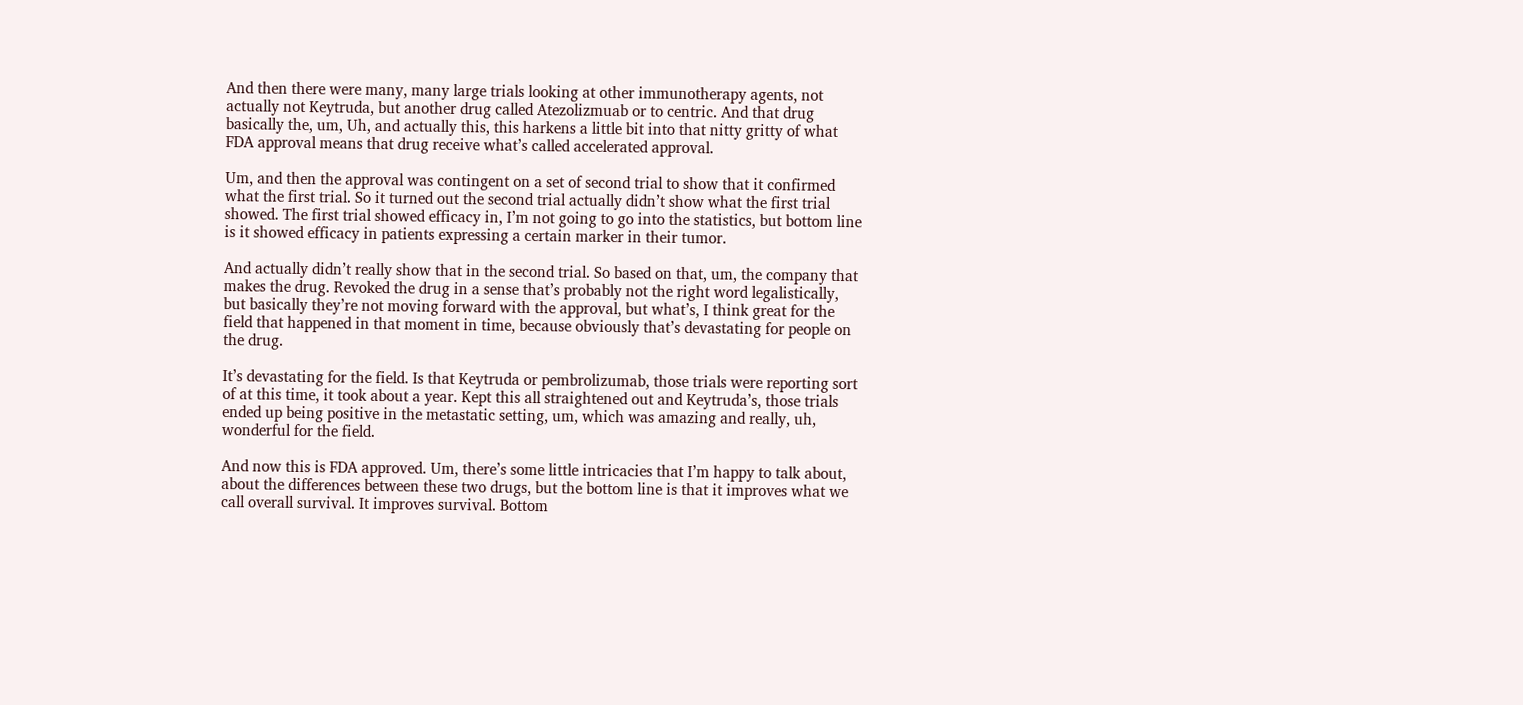And then there were many, many large trials looking at other immunotherapy agents, not actually not Keytruda, but another drug called Atezolizmuab or to centric. And that drug basically the, um, Uh, and actually this, this harkens a little bit into that nitty gritty of what FDA approval means that drug receive what’s called accelerated approval.

Um, and then the approval was contingent on a set of second trial to show that it confirmed what the first trial. So it turned out the second trial actually didn’t show what the first trial showed. The first trial showed efficacy in, I’m not going to go into the statistics, but bottom line is it showed efficacy in patients expressing a certain marker in their tumor.

And actually didn’t really show that in the second trial. So based on that, um, the company that makes the drug. Revoked the drug in a sense that’s probably not the right word legalistically, but basically they’re not moving forward with the approval, but what’s, I think great for the field that happened in that moment in time, because obviously that’s devastating for people on the drug.

It’s devastating for the field. Is that Keytruda or pembrolizumab, those trials were reporting sort of at this time, it took about a year. Kept this all straightened out and Keytruda’s, those trials ended up being positive in the metastatic setting, um, which was amazing and really, uh, wonderful for the field.

And now this is FDA approved. Um, there’s some little intricacies that I’m happy to talk about, about the differences between these two drugs, but the bottom line is that it improves what we call overall survival. It improves survival. Bottom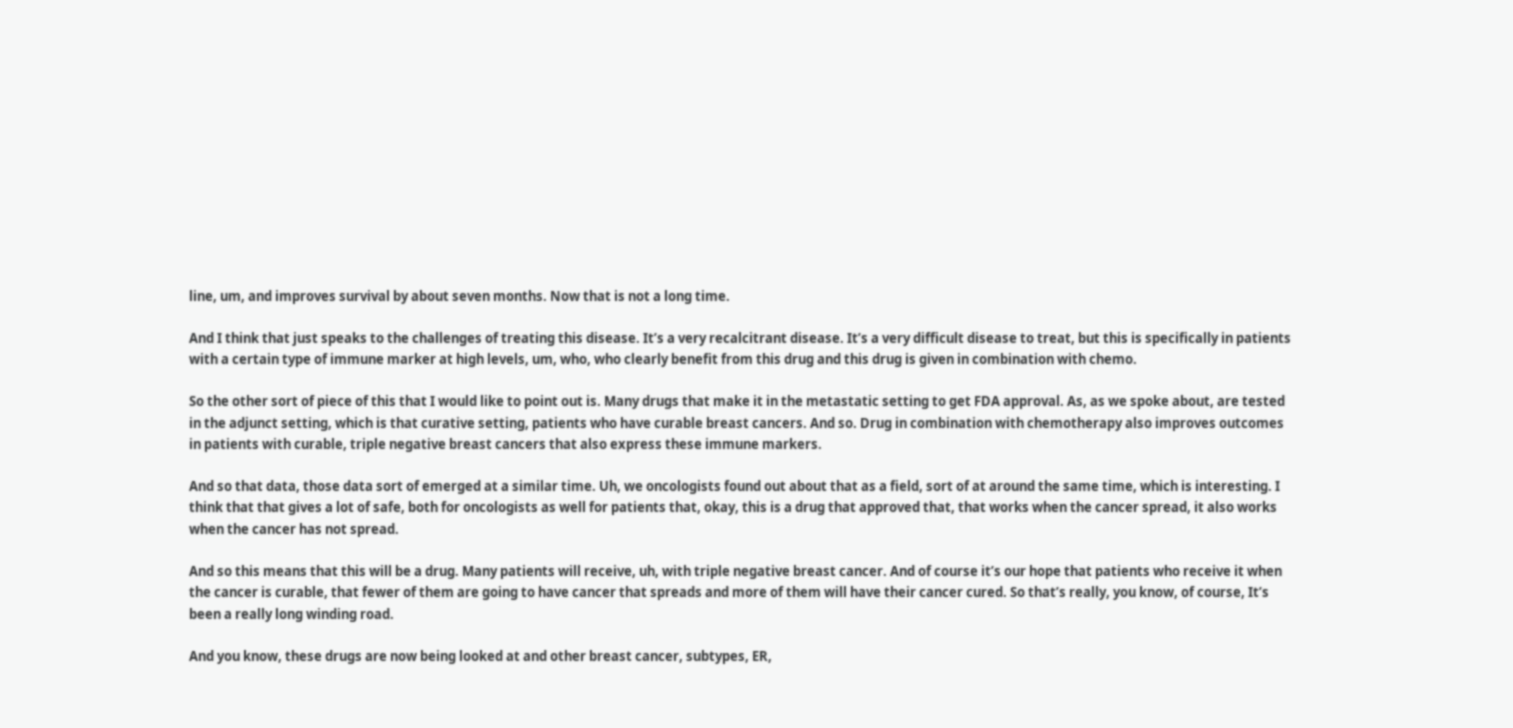line, um, and improves survival by about seven months. Now that is not a long time.

And I think that just speaks to the challenges of treating this disease. It’s a very recalcitrant disease. It’s a very difficult disease to treat, but this is specifically in patients with a certain type of immune marker at high levels, um, who, who clearly benefit from this drug and this drug is given in combination with chemo.

So the other sort of piece of this that I would like to point out is. Many drugs that make it in the metastatic setting to get FDA approval. As, as we spoke about, are tested in the adjunct setting, which is that curative setting, patients who have curable breast cancers. And so. Drug in combination with chemotherapy also improves outcomes in patients with curable, triple negative breast cancers that also express these immune markers.

And so that data, those data sort of emerged at a similar time. Uh, we oncologists found out about that as a field, sort of at around the same time, which is interesting. I think that that gives a lot of safe, both for oncologists as well for patients that, okay, this is a drug that approved that, that works when the cancer spread, it also works when the cancer has not spread.

And so this means that this will be a drug. Many patients will receive, uh, with triple negative breast cancer. And of course it’s our hope that patients who receive it when the cancer is curable, that fewer of them are going to have cancer that spreads and more of them will have their cancer cured. So that’s really, you know, of course, It’s been a really long winding road.

And you know, these drugs are now being looked at and other breast cancer, subtypes, ER,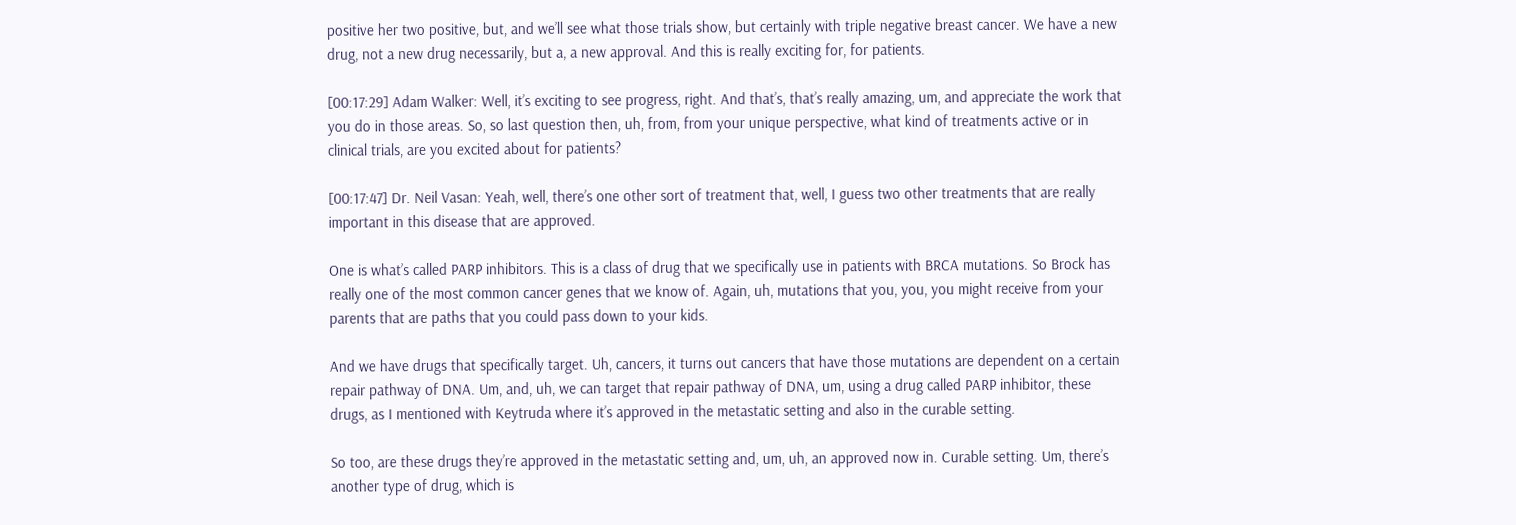positive her two positive, but, and we’ll see what those trials show, but certainly with triple negative breast cancer. We have a new drug, not a new drug necessarily, but a, a new approval. And this is really exciting for, for patients.

[00:17:29] Adam Walker: Well, it’s exciting to see progress, right. And that’s, that’s really amazing, um, and appreciate the work that you do in those areas. So, so last question then, uh, from, from your unique perspective, what kind of treatments active or in clinical trials, are you excited about for patients?

[00:17:47] Dr. Neil Vasan: Yeah, well, there’s one other sort of treatment that, well, I guess two other treatments that are really important in this disease that are approved.

One is what’s called PARP inhibitors. This is a class of drug that we specifically use in patients with BRCA mutations. So Brock has really one of the most common cancer genes that we know of. Again, uh, mutations that you, you, you might receive from your parents that are paths that you could pass down to your kids.

And we have drugs that specifically target. Uh, cancers, it turns out cancers that have those mutations are dependent on a certain repair pathway of DNA. Um, and, uh, we can target that repair pathway of DNA, um, using a drug called PARP inhibitor, these drugs, as I mentioned with Keytruda where it’s approved in the metastatic setting and also in the curable setting.

So too, are these drugs they’re approved in the metastatic setting and, um, uh, an approved now in. Curable setting. Um, there’s another type of drug, which is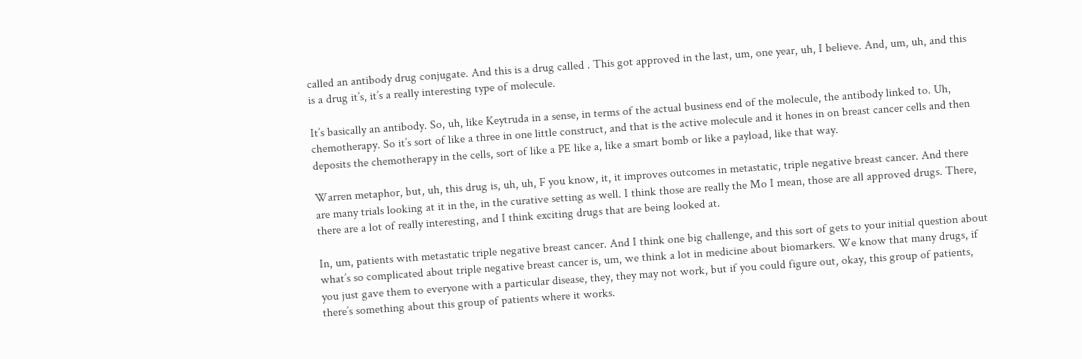called an antibody drug conjugate. And this is a drug called . This got approved in the last, um, one year, uh, I believe. And, um, uh, and this is a drug it’s, it’s a really interesting type of molecule.

It’s basically an antibody. So, uh, like Keytruda in a sense, in terms of the actual business end of the molecule, the antibody linked to. Uh, chemotherapy. So it’s sort of like a three in one little construct, and that is the active molecule and it hones in on breast cancer cells and then deposits the chemotherapy in the cells, sort of like a PE like a, like a smart bomb or like a payload, like that way.

Warren metaphor, but, uh, this drug is, uh, uh, F you know, it, it improves outcomes in metastatic, triple negative breast cancer. And there are many trials looking at it in the, in the curative setting as well. I think those are really the Mo I mean, those are all approved drugs. There, there are a lot of really interesting, and I think exciting drugs that are being looked at.

In, um, patients with metastatic triple negative breast cancer. And I think one big challenge, and this sort of gets to your initial question about what’s so complicated about triple negative breast cancer is, um, we think a lot in medicine about biomarkers. We know that many drugs, if you just gave them to everyone with a particular disease, they, they may not work, but if you could figure out, okay, this group of patients, there’s something about this group of patients where it works.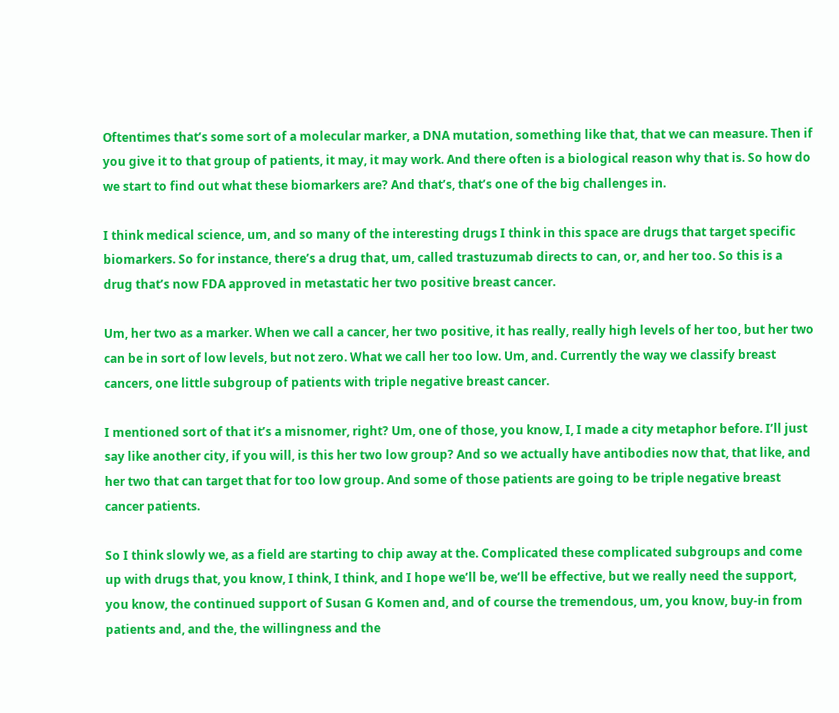Oftentimes that’s some sort of a molecular marker, a DNA mutation, something like that, that we can measure. Then if you give it to that group of patients, it may, it may work. And there often is a biological reason why that is. So how do we start to find out what these biomarkers are? And that’s, that’s one of the big challenges in.

I think medical science, um, and so many of the interesting drugs I think in this space are drugs that target specific biomarkers. So for instance, there’s a drug that, um, called trastuzumab directs to can, or, and her too. So this is a drug that’s now FDA approved in metastatic her two positive breast cancer.

Um, her two as a marker. When we call a cancer, her two positive, it has really, really high levels of her too, but her two can be in sort of low levels, but not zero. What we call her too low. Um, and. Currently the way we classify breast cancers, one little subgroup of patients with triple negative breast cancer.

I mentioned sort of that it’s a misnomer, right? Um, one of those, you know, I, I made a city metaphor before. I’ll just say like another city, if you will, is this her two low group? And so we actually have antibodies now that, that like, and her two that can target that for too low group. And some of those patients are going to be triple negative breast cancer patients.

So I think slowly we, as a field are starting to chip away at the. Complicated these complicated subgroups and come up with drugs that, you know, I think, I think, and I hope we’ll be, we’ll be effective, but we really need the support, you know, the continued support of Susan G Komen and, and of course the tremendous, um, you know, buy-in from patients and, and the, the willingness and the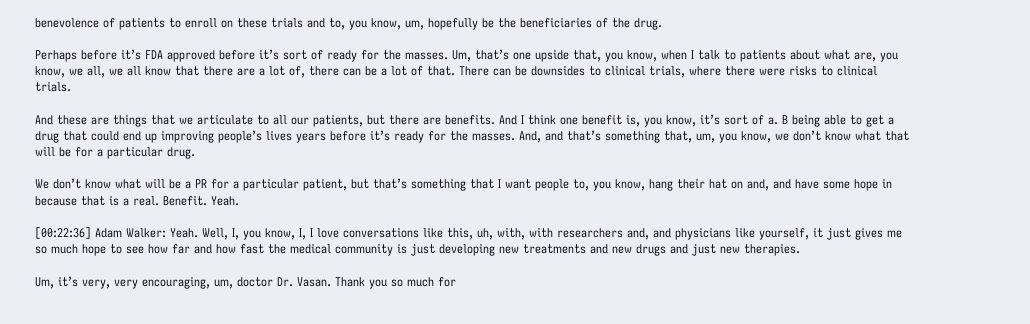benevolence of patients to enroll on these trials and to, you know, um, hopefully be the beneficiaries of the drug.

Perhaps before it’s FDA approved before it’s sort of ready for the masses. Um, that’s one upside that, you know, when I talk to patients about what are, you know, we all, we all know that there are a lot of, there can be a lot of that. There can be downsides to clinical trials, where there were risks to clinical trials.

And these are things that we articulate to all our patients, but there are benefits. And I think one benefit is, you know, it’s sort of a. B being able to get a drug that could end up improving people’s lives years before it’s ready for the masses. And, and that’s something that, um, you know, we don’t know what that will be for a particular drug.

We don’t know what will be a PR for a particular patient, but that’s something that I want people to, you know, hang their hat on and, and have some hope in because that is a real. Benefit. Yeah.

[00:22:36] Adam Walker: Yeah. Well, I, you know, I, I love conversations like this, uh, with, with researchers and, and physicians like yourself, it just gives me so much hope to see how far and how fast the medical community is just developing new treatments and new drugs and just new therapies.

Um, it’s very, very encouraging, um, doctor Dr. Vasan. Thank you so much for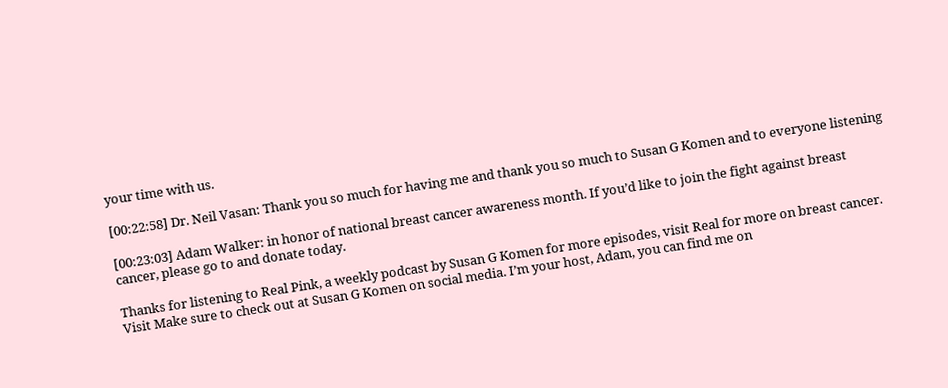your time with us.

[00:22:58] Dr. Neil Vasan: Thank you so much for having me and thank you so much to Susan G Komen and to everyone listening

[00:23:03] Adam Walker: in honor of national breast cancer awareness month. If you’d like to join the fight against breast cancer, please go to and donate today.

Thanks for listening to Real Pink, a weekly podcast by Susan G Komen for more episodes, visit Real for more on breast cancer. Visit Make sure to check out at Susan G Komen on social media. I’m your host, Adam, you can find me on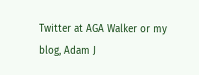Twitter at AGA Walker or my blog, Adam J